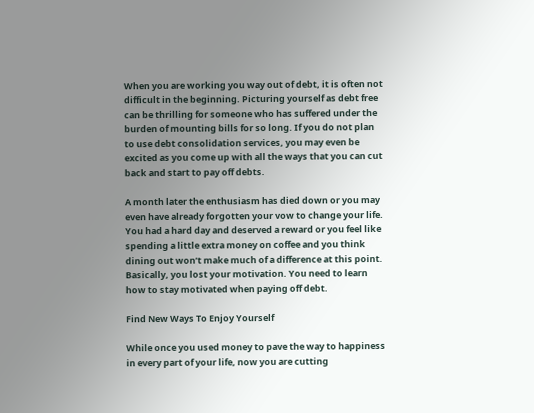When you are working you way out of debt, it is often not difficult in the beginning. Picturing yourself as debt free can be thrilling for someone who has suffered under the burden of mounting bills for so long. If you do not plan to use debt consolidation services, you may even be excited as you come up with all the ways that you can cut back and start to pay off debts.

A month later the enthusiasm has died down or you may even have already forgotten your vow to change your life. You had a hard day and deserved a reward or you feel like spending a little extra money on coffee and you think dining out won’t make much of a difference at this point. Basically, you lost your motivation. You need to learn how to stay motivated when paying off debt.

Find New Ways To Enjoy Yourself

While once you used money to pave the way to happiness in every part of your life, now you are cutting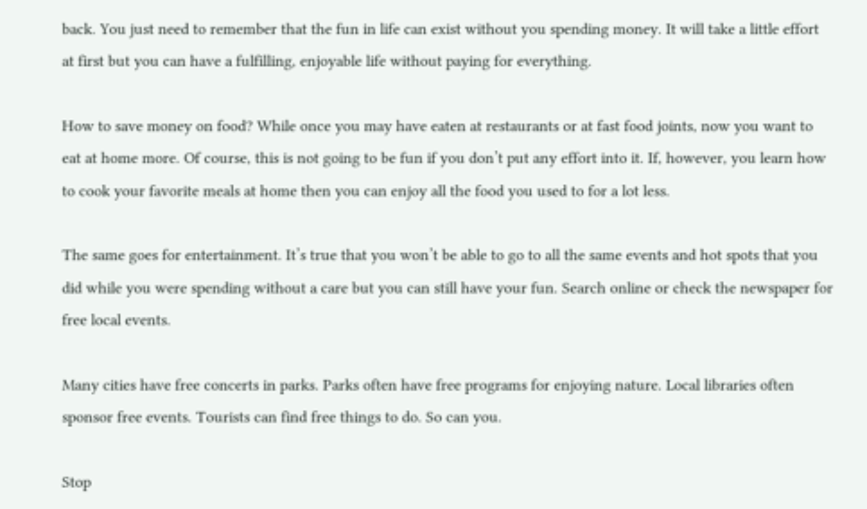back. You just need to remember that the fun in life can exist without you spending money. It will take a little effort at first but you can have a fulfilling, enjoyable life without paying for everything.

How to save money on food? While once you may have eaten at restaurants or at fast food joints, now you want to eat at home more. Of course, this is not going to be fun if you don’t put any effort into it. If, however, you learn how to cook your favorite meals at home then you can enjoy all the food you used to for a lot less.

The same goes for entertainment. It’s true that you won’t be able to go to all the same events and hot spots that you did while you were spending without a care but you can still have your fun. Search online or check the newspaper for free local events.

Many cities have free concerts in parks. Parks often have free programs for enjoying nature. Local libraries often sponsor free events. Tourists can find free things to do. So can you.

Stop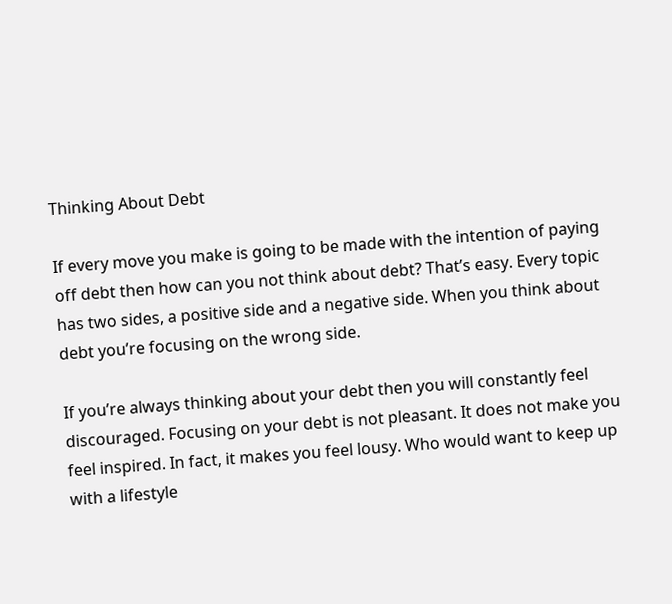Thinking About Debt

If every move you make is going to be made with the intention of paying off debt then how can you not think about debt? That’s easy. Every topic has two sides, a positive side and a negative side. When you think about debt you’re focusing on the wrong side.

If you’re always thinking about your debt then you will constantly feel discouraged. Focusing on your debt is not pleasant. It does not make you feel inspired. In fact, it makes you feel lousy. Who would want to keep up with a lifestyle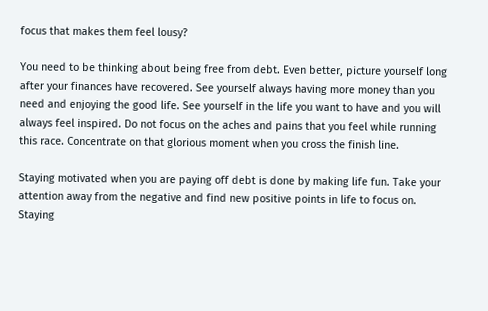focus that makes them feel lousy?

You need to be thinking about being free from debt. Even better, picture yourself long after your finances have recovered. See yourself always having more money than you need and enjoying the good life. See yourself in the life you want to have and you will always feel inspired. Do not focus on the aches and pains that you feel while running this race. Concentrate on that glorious moment when you cross the finish line.

Staying motivated when you are paying off debt is done by making life fun. Take your attention away from the negative and find new positive points in life to focus on. Staying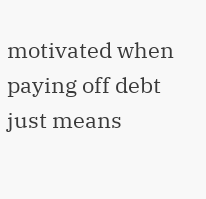motivated when paying off debt just means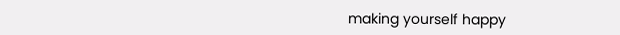making yourself happy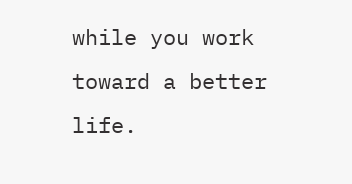while you work toward a better life.